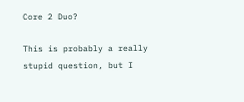Core 2 Duo?

This is probably a really stupid question, but I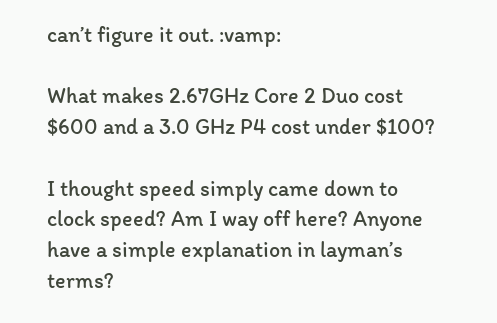can’t figure it out. :vamp:

What makes 2.67GHz Core 2 Duo cost $600 and a 3.0 GHz P4 cost under $100?

I thought speed simply came down to clock speed? Am I way off here? Anyone have a simple explanation in layman’s terms?